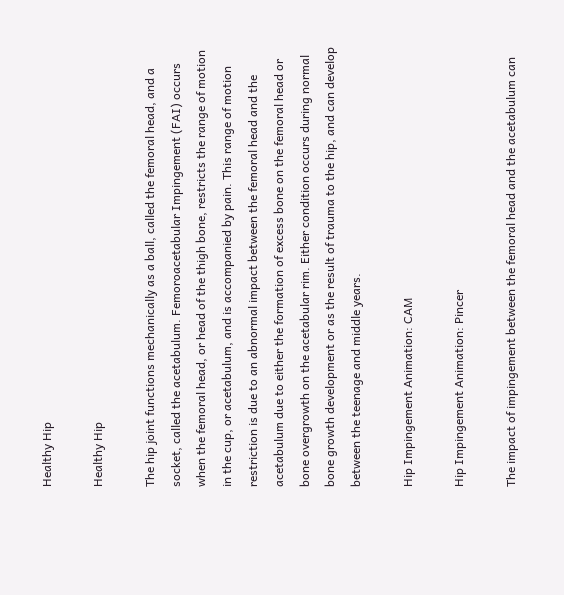Healthy Hip

Healthy Hip

The hip joint functions mechanically as a ball, called the femoral head, and a socket, called the acetabulum. Femoroacetabular Impingement (FAI) occurs when the femoral head, or head of the thigh bone, restricts the range of motion in the cup, or acetabulum, and is accompanied by pain. This range of motion restriction is due to an abnormal impact between the femoral head and the acetabulum due to either the formation of excess bone on the femoral head or bone overgrowth on the acetabular rim. Either condition occurs during normal bone growth development or as the result of trauma to the hip, and can develop between the teenage and middle years.

Hip Impingement Animation: CAM

Hip Impingement Animation: Pincer

The impact of impingement between the femoral head and the acetabulum can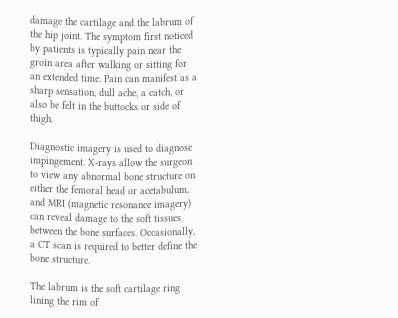damage the cartilage and the labrum of the hip joint. The symptom first noticed by patients is typically pain near the groin area after walking or sitting for an extended time. Pain can manifest as a sharp sensation, dull ache, a catch, or also be felt in the buttocks or side of thigh.

Diagnostic imagery is used to diagnose impingement. X-rays allow the surgeon to view any abnormal bone structure on either the femoral head or acetabulum, and MRI (magnetic resonance imagery) can reveal damage to the soft tissues between the bone surfaces. Occasionally, a CT scan is required to better define the bone structure.

The labrum is the soft cartilage ring lining the rim of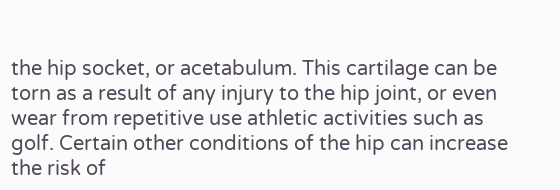the hip socket, or acetabulum. This cartilage can be torn as a result of any injury to the hip joint, or even wear from repetitive use athletic activities such as golf. Certain other conditions of the hip can increase the risk of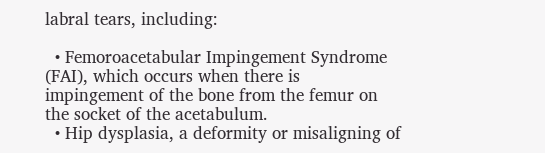labral tears, including:

  • Femoroacetabular Impingement Syndrome (FAI), which occurs when there is impingement of the bone from the femur on the socket of the acetabulum.
  • Hip dysplasia, a deformity or misaligning of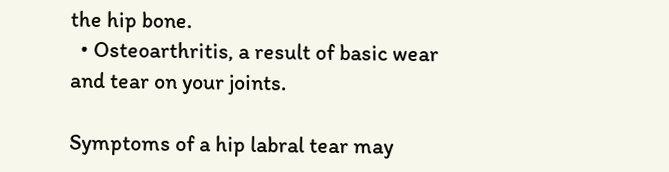the hip bone.
  • Osteoarthritis, a result of basic wear and tear on your joints.

Symptoms of a hip labral tear may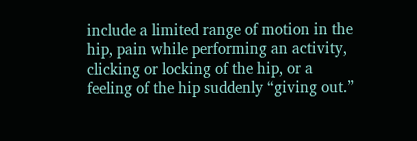include a limited range of motion in the hip, pain while performing an activity, clicking or locking of the hip, or a feeling of the hip suddenly “giving out.”